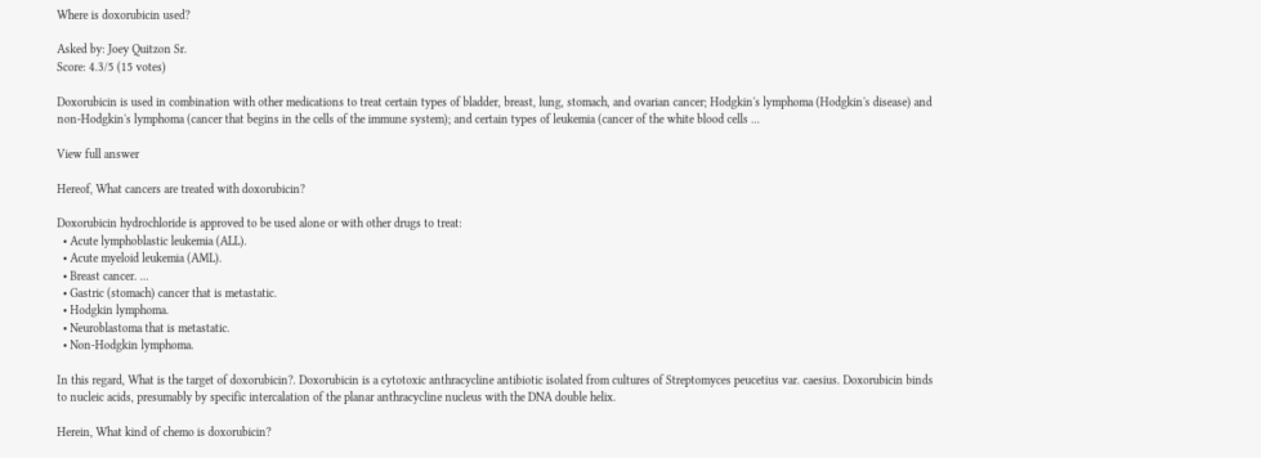Where is doxorubicin used?

Asked by: Joey Quitzon Sr.
Score: 4.3/5 (15 votes)

Doxorubicin is used in combination with other medications to treat certain types of bladder, breast, lung, stomach, and ovarian cancer; Hodgkin's lymphoma (Hodgkin's disease) and non-Hodgkin's lymphoma (cancer that begins in the cells of the immune system); and certain types of leukemia (cancer of the white blood cells ...

View full answer

Hereof, What cancers are treated with doxorubicin?

Doxorubicin hydrochloride is approved to be used alone or with other drugs to treat:
  • Acute lymphoblastic leukemia (ALL).
  • Acute myeloid leukemia (AML).
  • Breast cancer. ...
  • Gastric (stomach) cancer that is metastatic.
  • Hodgkin lymphoma.
  • Neuroblastoma that is metastatic.
  • Non-Hodgkin lymphoma.

In this regard, What is the target of doxorubicin?. Doxorubicin is a cytotoxic anthracycline antibiotic isolated from cultures of Streptomyces peucetius var. caesius. Doxorubicin binds to nucleic acids, presumably by specific intercalation of the planar anthracycline nucleus with the DNA double helix.

Herein, What kind of chemo is doxorubicin?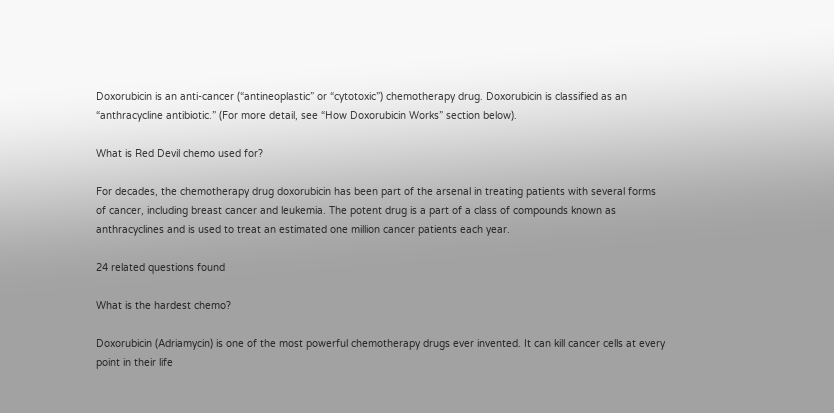Doxorubicin is an anti-cancer (“antineoplastic” or “cytotoxic”) chemotherapy drug. Doxorubicin is classified as an “anthracycline antibiotic.” (For more detail, see “How Doxorubicin Works” section below).

What is Red Devil chemo used for?

For decades, the chemotherapy drug doxorubicin has been part of the arsenal in treating patients with several forms of cancer, including breast cancer and leukemia. The potent drug is a part of a class of compounds known as anthracyclines and is used to treat an estimated one million cancer patients each year.

24 related questions found

What is the hardest chemo?

Doxorubicin (Adriamycin) is one of the most powerful chemotherapy drugs ever invented. It can kill cancer cells at every point in their life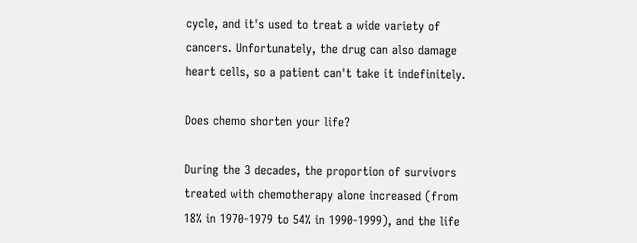cycle, and it's used to treat a wide variety of cancers. Unfortunately, the drug can also damage heart cells, so a patient can't take it indefinitely.

Does chemo shorten your life?

During the 3 decades, the proportion of survivors treated with chemotherapy alone increased (from 18% in 1970-1979 to 54% in 1990-1999), and the life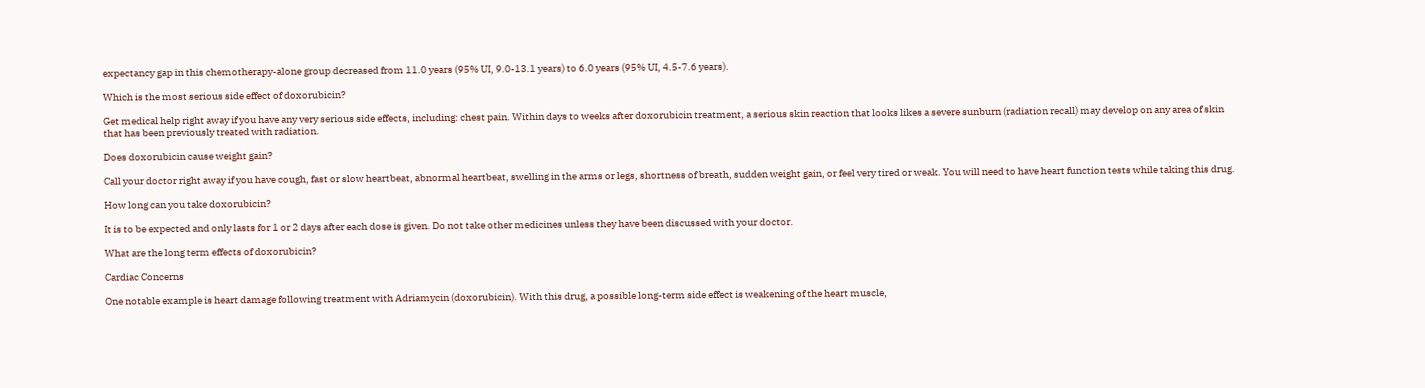expectancy gap in this chemotherapy-alone group decreased from 11.0 years (95% UI, 9.0-13.1 years) to 6.0 years (95% UI, 4.5-7.6 years).

Which is the most serious side effect of doxorubicin?

Get medical help right away if you have any very serious side effects, including: chest pain. Within days to weeks after doxorubicin treatment, a serious skin reaction that looks likes a severe sunburn (radiation recall) may develop on any area of skin that has been previously treated with radiation.

Does doxorubicin cause weight gain?

Call your doctor right away if you have cough, fast or slow heartbeat, abnormal heartbeat, swelling in the arms or legs, shortness of breath, sudden weight gain, or feel very tired or weak. You will need to have heart function tests while taking this drug.

How long can you take doxorubicin?

It is to be expected and only lasts for 1 or 2 days after each dose is given. Do not take other medicines unless they have been discussed with your doctor.

What are the long term effects of doxorubicin?

Cardiac Concerns

One notable example is heart damage following treatment with Adriamycin (doxorubicin). With this drug, a possible long-term side effect is weakening of the heart muscle,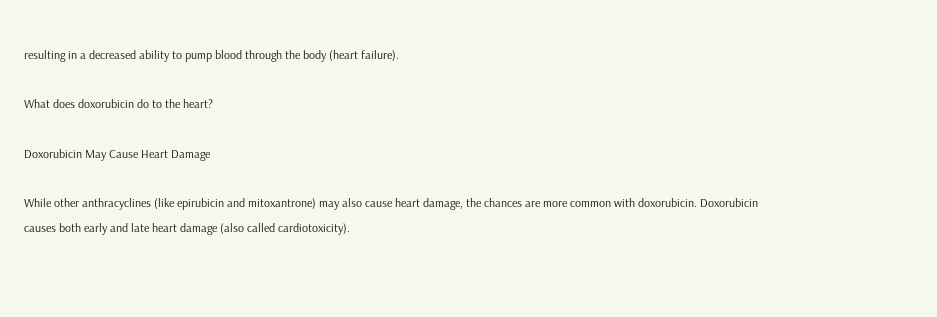resulting in a decreased ability to pump blood through the body (heart failure).

What does doxorubicin do to the heart?

Doxorubicin May Cause Heart Damage

While other anthracyclines (like epirubicin and mitoxantrone) may also cause heart damage, the chances are more common with doxorubicin. Doxorubicin causes both early and late heart damage (also called cardiotoxicity).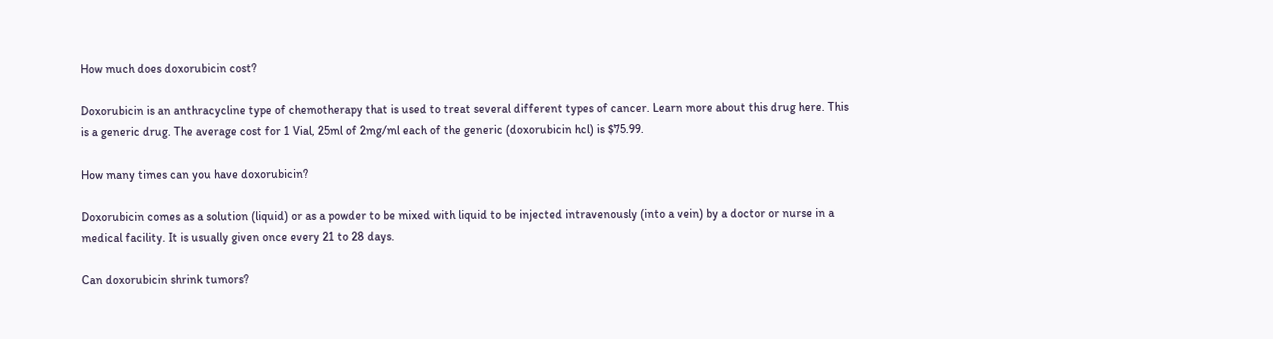How much does doxorubicin cost?

Doxorubicin is an anthracycline type of chemotherapy that is used to treat several different types of cancer. Learn more about this drug here. This is a generic drug. The average cost for 1 Vial, 25ml of 2mg/ml each of the generic (doxorubicin hcl) is $75.99.

How many times can you have doxorubicin?

Doxorubicin comes as a solution (liquid) or as a powder to be mixed with liquid to be injected intravenously (into a vein) by a doctor or nurse in a medical facility. It is usually given once every 21 to 28 days.

Can doxorubicin shrink tumors?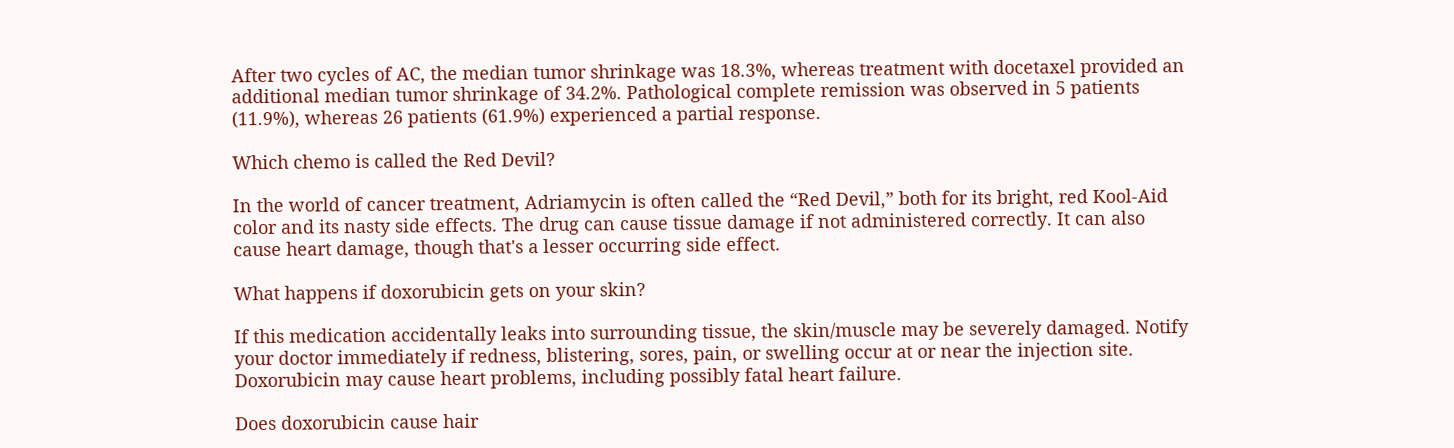After two cycles of AC, the median tumor shrinkage was 18.3%, whereas treatment with docetaxel provided an additional median tumor shrinkage of 34.2%. Pathological complete remission was observed in 5 patients (11.9%), whereas 26 patients (61.9%) experienced a partial response.

Which chemo is called the Red Devil?

In the world of cancer treatment, Adriamycin is often called the “Red Devil,” both for its bright, red Kool-Aid color and its nasty side effects. The drug can cause tissue damage if not administered correctly. It can also cause heart damage, though that's a lesser occurring side effect.

What happens if doxorubicin gets on your skin?

If this medication accidentally leaks into surrounding tissue, the skin/muscle may be severely damaged. Notify your doctor immediately if redness, blistering, sores, pain, or swelling occur at or near the injection site. Doxorubicin may cause heart problems, including possibly fatal heart failure.

Does doxorubicin cause hair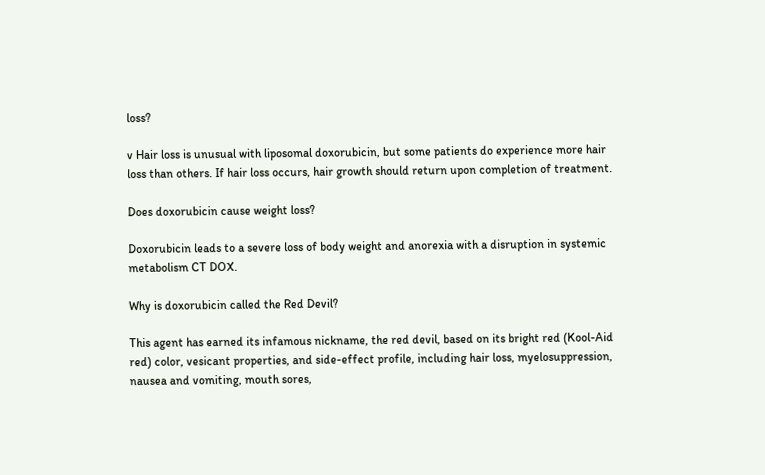loss?

v Hair loss is unusual with liposomal doxorubicin, but some patients do experience more hair loss than others. If hair loss occurs, hair growth should return upon completion of treatment.

Does doxorubicin cause weight loss?

Doxorubicin leads to a severe loss of body weight and anorexia with a disruption in systemic metabolism CT DOX.

Why is doxorubicin called the Red Devil?

This agent has earned its infamous nickname, the red devil, based on its bright red (Kool-Aid red) color, vesicant properties, and side-effect profile, including hair loss, myelosuppression, nausea and vomiting, mouth sores,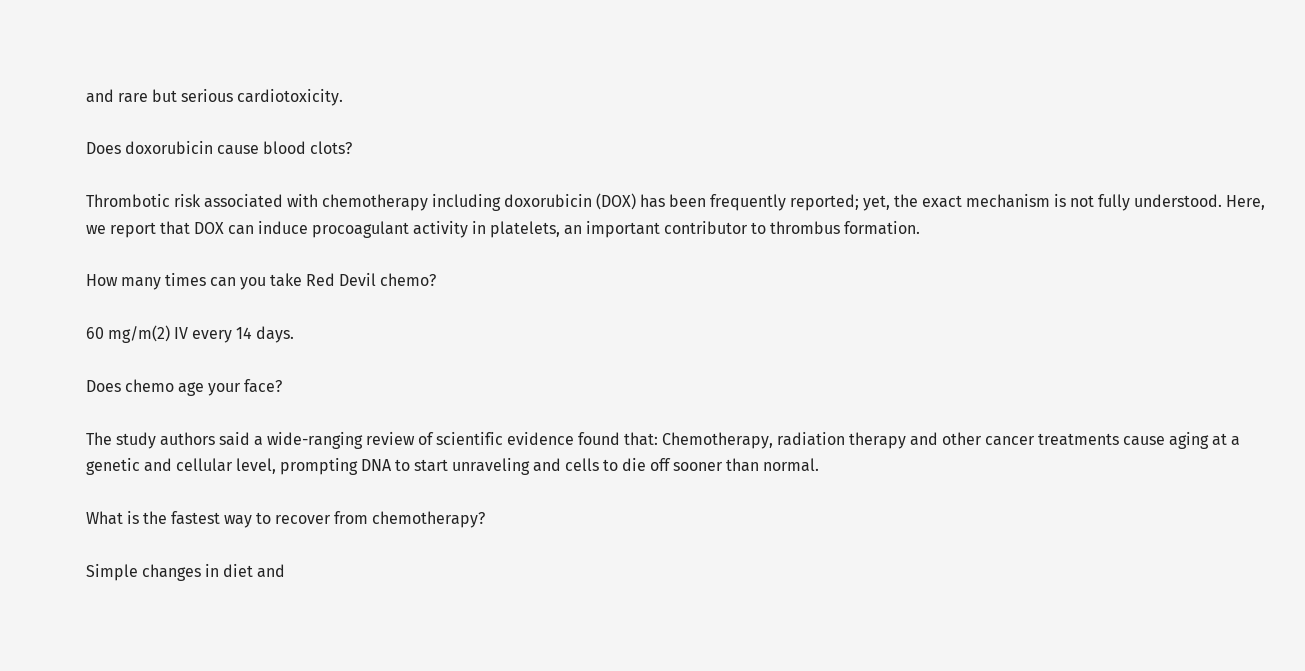and rare but serious cardiotoxicity.

Does doxorubicin cause blood clots?

Thrombotic risk associated with chemotherapy including doxorubicin (DOX) has been frequently reported; yet, the exact mechanism is not fully understood. Here, we report that DOX can induce procoagulant activity in platelets, an important contributor to thrombus formation.

How many times can you take Red Devil chemo?

60 mg/m(2) IV every 14 days.

Does chemo age your face?

The study authors said a wide-ranging review of scientific evidence found that: Chemotherapy, radiation therapy and other cancer treatments cause aging at a genetic and cellular level, prompting DNA to start unraveling and cells to die off sooner than normal.

What is the fastest way to recover from chemotherapy?

Simple changes in diet and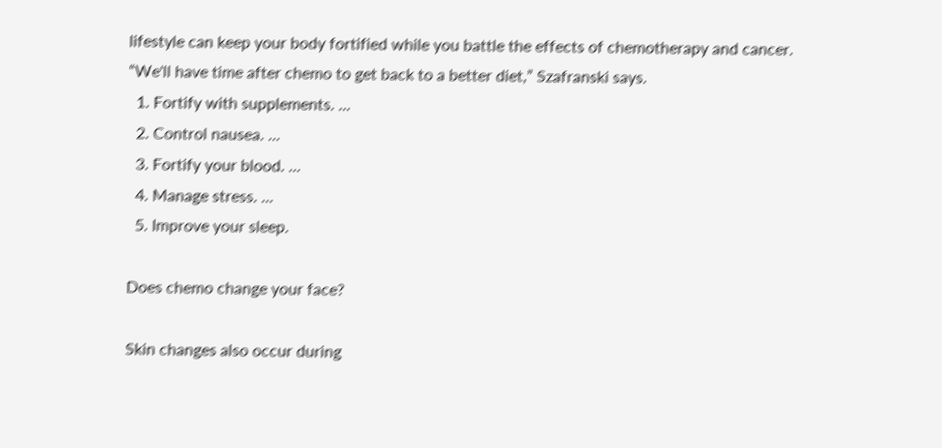lifestyle can keep your body fortified while you battle the effects of chemotherapy and cancer.
“We'll have time after chemo to get back to a better diet,” Szafranski says.
  1. Fortify with supplements. ...
  2. Control nausea. ...
  3. Fortify your blood. ...
  4. Manage stress. ...
  5. Improve your sleep.

Does chemo change your face?

Skin changes also occur during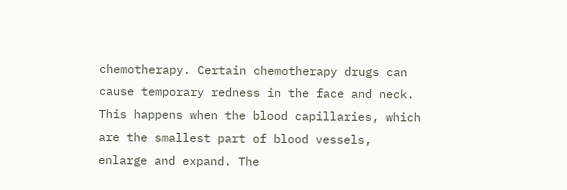chemotherapy. Certain chemotherapy drugs can cause temporary redness in the face and neck. This happens when the blood capillaries, which are the smallest part of blood vessels, enlarge and expand. The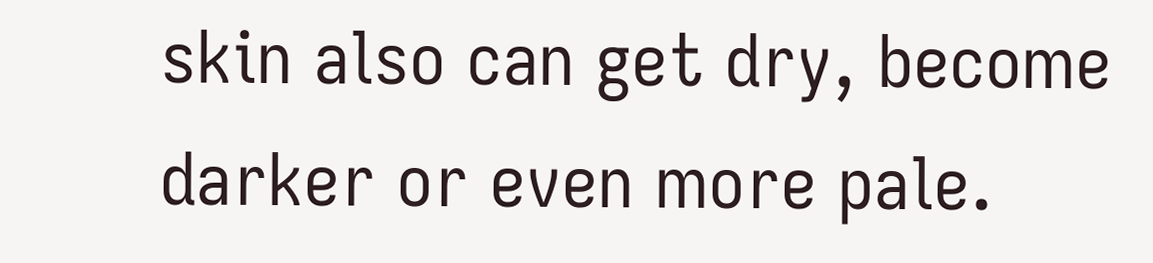skin also can get dry, become darker or even more pale.